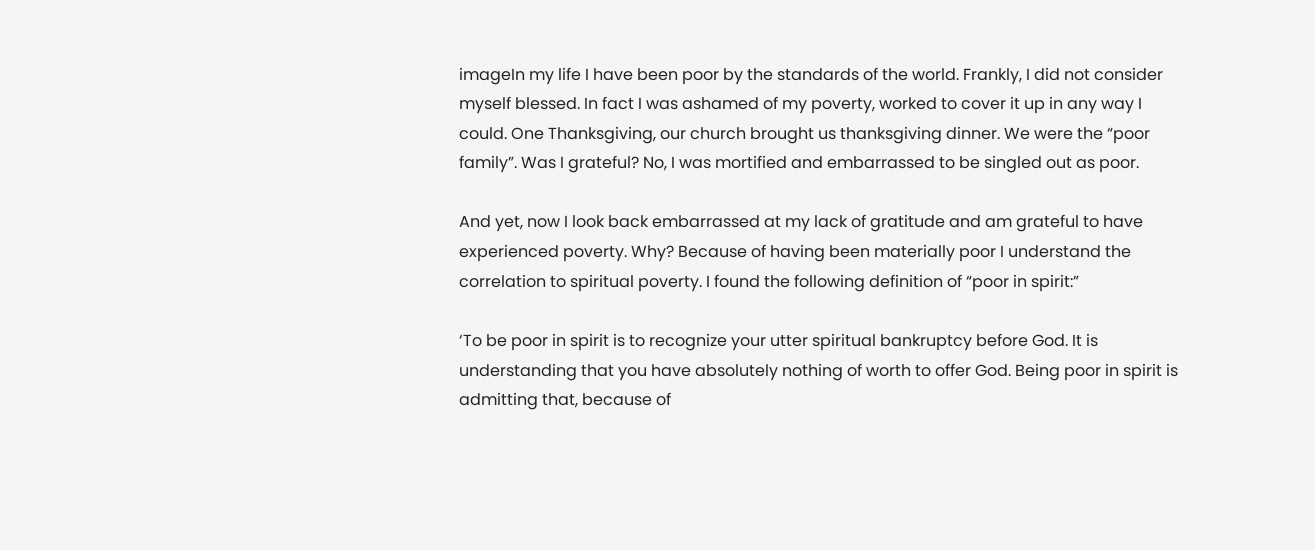imageIn my life I have been poor by the standards of the world. Frankly, I did not consider myself blessed. In fact I was ashamed of my poverty, worked to cover it up in any way I could. One Thanksgiving, our church brought us thanksgiving dinner. We were the “poor family”. Was I grateful? No, I was mortified and embarrassed to be singled out as poor.

And yet, now I look back embarrassed at my lack of gratitude and am grateful to have experienced poverty. Why? Because of having been materially poor I understand the correlation to spiritual poverty. I found the following definition of “poor in spirit:”

‘To be poor in spirit is to recognize your utter spiritual bankruptcy before God. It is understanding that you have absolutely nothing of worth to offer God. Being poor in spirit is admitting that, because of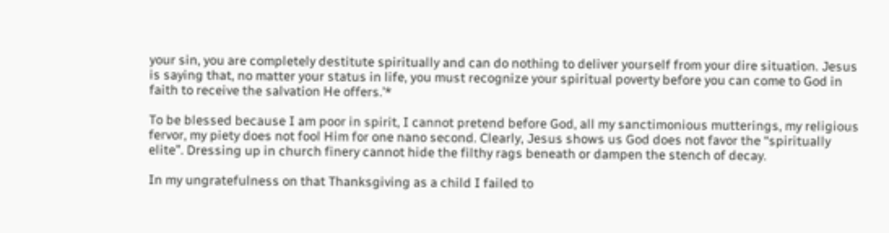your sin, you are completely destitute spiritually and can do nothing to deliver yourself from your dire situation. Jesus is saying that, no matter your status in life, you must recognize your spiritual poverty before you can come to God in faith to receive the salvation He offers.’*

To be blessed because I am poor in spirit, I cannot pretend before God, all my sanctimonious mutterings, my religious fervor, my piety does not fool Him for one nano second. Clearly, Jesus shows us God does not favor the “spiritually elite”. Dressing up in church finery cannot hide the filthy rags beneath or dampen the stench of decay.

In my ungratefulness on that Thanksgiving as a child I failed to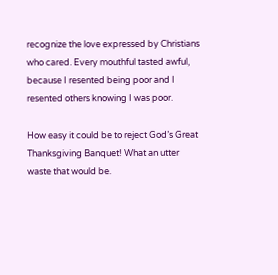recognize the love expressed by Christians who cared. Every mouthful tasted awful, because I resented being poor and I resented others knowing I was poor.

How easy it could be to reject God’s Great Thanksgiving Banquet! What an utter waste that would be.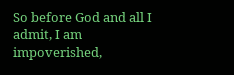So before God and all I admit, I am impoverished,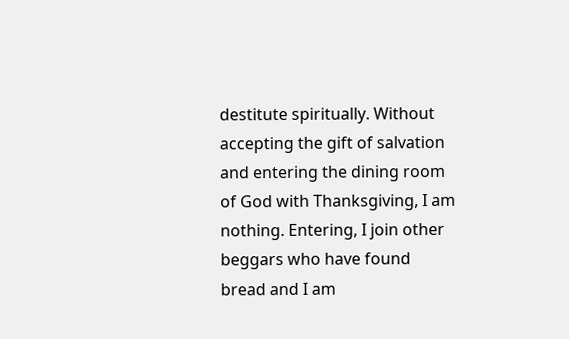destitute spiritually. Without accepting the gift of salvation and entering the dining room of God with Thanksgiving, I am nothing. Entering, I join other beggars who have found bread and I am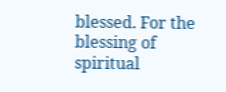blessed. For the blessing of spiritual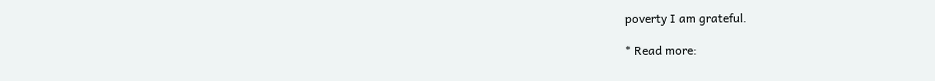poverty I am grateful.

* Read more: